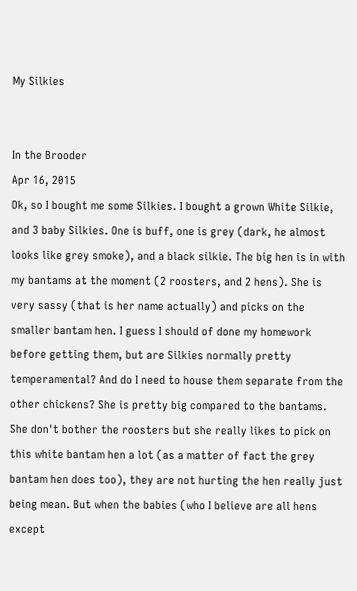My Silkies


In the Brooder
Apr 16, 2015
Ok, so I bought me some Silkies. I bought a grown White Silkie, and 3 baby Silkies. One is buff, one is grey (dark, he almost looks like grey smoke), and a black silkie. The big hen is in with my bantams at the moment (2 roosters, and 2 hens). She is very sassy (that is her name actually) and picks on the smaller bantam hen. I guess I should of done my homework before getting them, but are Silkies normally pretty temperamental? And do I need to house them separate from the other chickens? She is pretty big compared to the bantams. She don't bother the roosters but she really likes to pick on this white bantam hen a lot (as a matter of fact the grey bantam hen does too), they are not hurting the hen really just being mean. But when the babies (who I believe are all hens except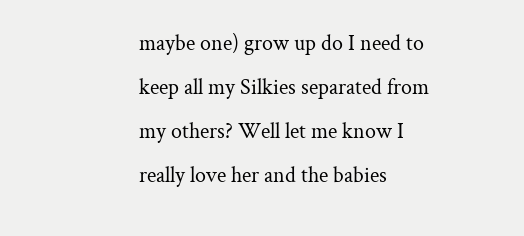maybe one) grow up do I need to keep all my Silkies separated from my others? Well let me know I really love her and the babies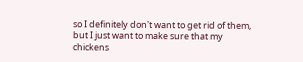so I definitely don't want to get rid of them, but I just want to make sure that my chickens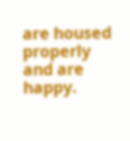are housed properly and are happy.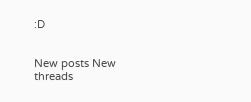:D


New posts New threads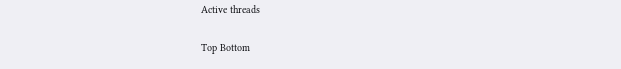Active threads

Top Bottom